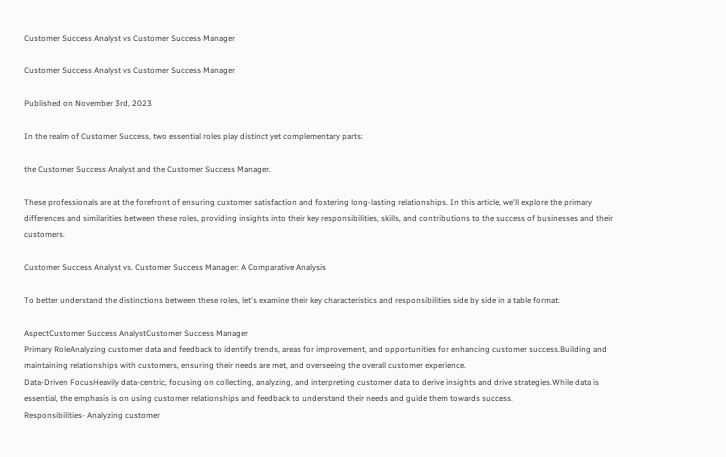Customer Success Analyst vs Customer Success Manager

Customer Success Analyst vs Customer Success Manager

Published on November 3rd, 2023

In the realm of Customer Success, two essential roles play distinct yet complementary parts:

the Customer Success Analyst and the Customer Success Manager.

These professionals are at the forefront of ensuring customer satisfaction and fostering long-lasting relationships. In this article, we'll explore the primary differences and similarities between these roles, providing insights into their key responsibilities, skills, and contributions to the success of businesses and their customers.

Customer Success Analyst vs. Customer Success Manager: A Comparative Analysis

To better understand the distinctions between these roles, let's examine their key characteristics and responsibilities side by side in a table format:

AspectCustomer Success AnalystCustomer Success Manager
Primary RoleAnalyzing customer data and feedback to identify trends, areas for improvement, and opportunities for enhancing customer success.Building and maintaining relationships with customers, ensuring their needs are met, and overseeing the overall customer experience.
Data-Driven FocusHeavily data-centric, focusing on collecting, analyzing, and interpreting customer data to derive insights and drive strategies.While data is essential, the emphasis is on using customer relationships and feedback to understand their needs and guide them towards success.
Responsibilities- Analyzing customer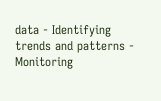data - Identifying trends and patterns - Monitoring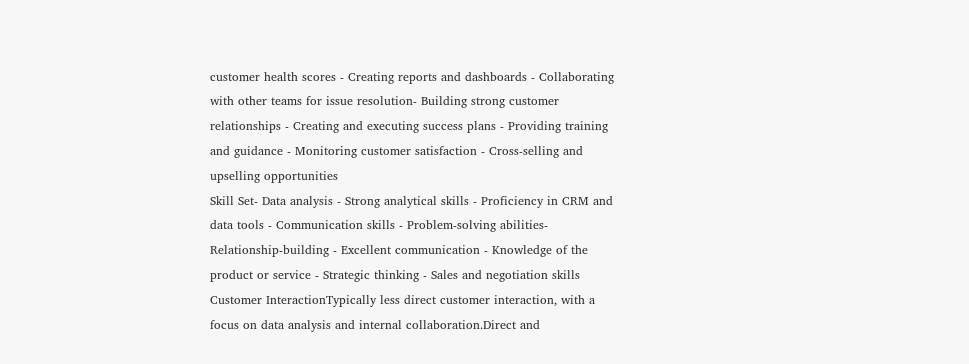customer health scores - Creating reports and dashboards - Collaborating with other teams for issue resolution- Building strong customer relationships - Creating and executing success plans - Providing training and guidance - Monitoring customer satisfaction - Cross-selling and upselling opportunities
Skill Set- Data analysis - Strong analytical skills - Proficiency in CRM and data tools - Communication skills - Problem-solving abilities- Relationship-building - Excellent communication - Knowledge of the product or service - Strategic thinking - Sales and negotiation skills
Customer InteractionTypically less direct customer interaction, with a focus on data analysis and internal collaboration.Direct and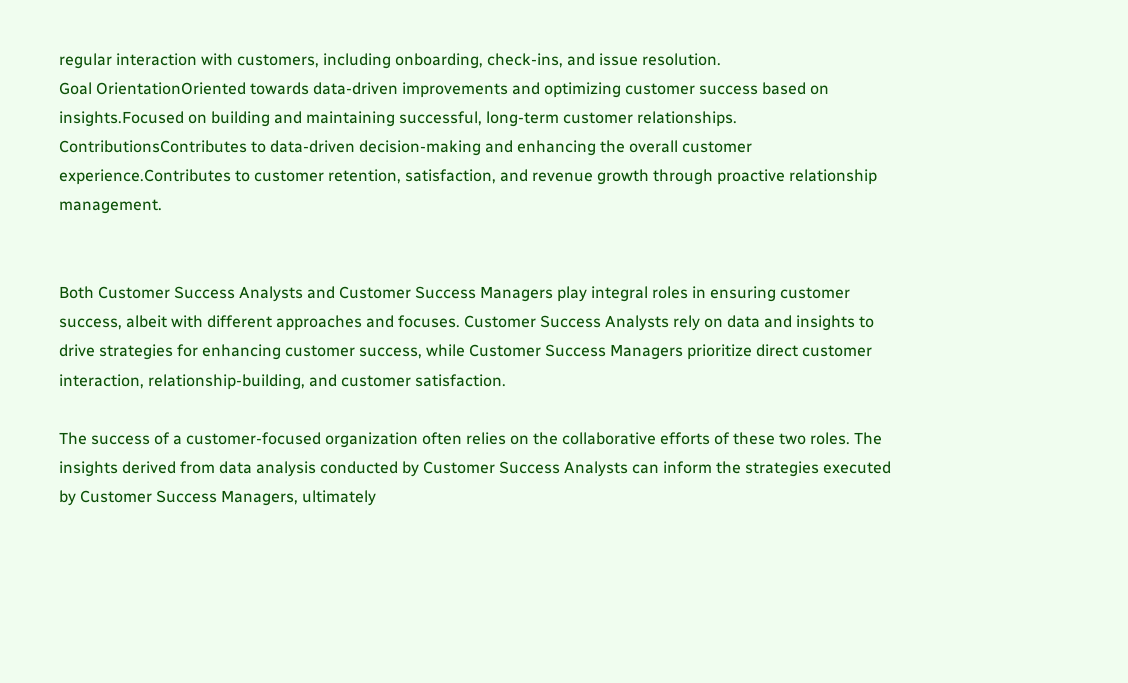regular interaction with customers, including onboarding, check-ins, and issue resolution.
Goal OrientationOriented towards data-driven improvements and optimizing customer success based on insights.Focused on building and maintaining successful, long-term customer relationships.
ContributionsContributes to data-driven decision-making and enhancing the overall customer experience.Contributes to customer retention, satisfaction, and revenue growth through proactive relationship management.


Both Customer Success Analysts and Customer Success Managers play integral roles in ensuring customer success, albeit with different approaches and focuses. Customer Success Analysts rely on data and insights to drive strategies for enhancing customer success, while Customer Success Managers prioritize direct customer interaction, relationship-building, and customer satisfaction.

The success of a customer-focused organization often relies on the collaborative efforts of these two roles. The insights derived from data analysis conducted by Customer Success Analysts can inform the strategies executed by Customer Success Managers, ultimately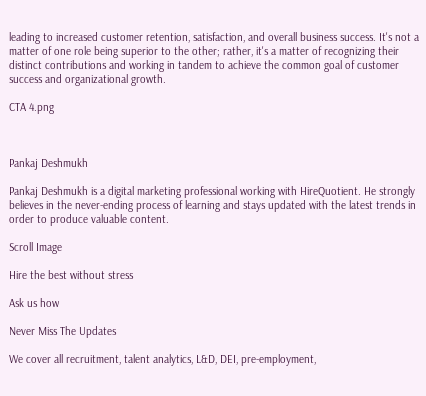leading to increased customer retention, satisfaction, and overall business success. It's not a matter of one role being superior to the other; rather, it's a matter of recognizing their distinct contributions and working in tandem to achieve the common goal of customer success and organizational growth.

CTA 4.png



Pankaj Deshmukh

Pankaj Deshmukh is a digital marketing professional working with HireQuotient. He strongly believes in the never-ending process of learning and stays updated with the latest trends in order to produce valuable content.

Scroll Image

Hire the best without stress

Ask us how

Never Miss The Updates

We cover all recruitment, talent analytics, L&D, DEI, pre-employment,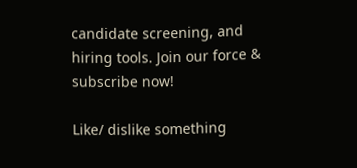candidate screening, and hiring tools. Join our force & subscribe now!

Like/ dislike something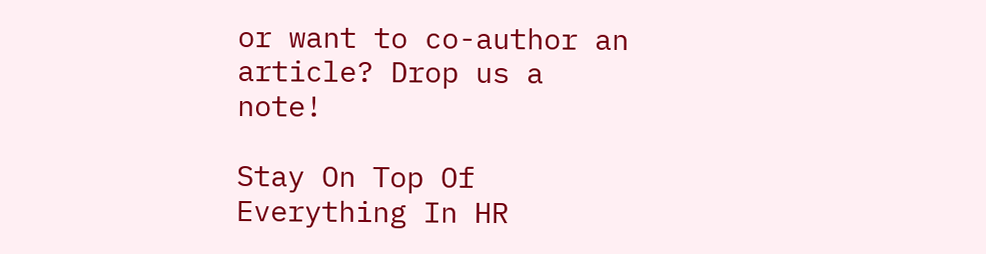or want to co-author an article? Drop us a note!

Stay On Top Of Everything In HR